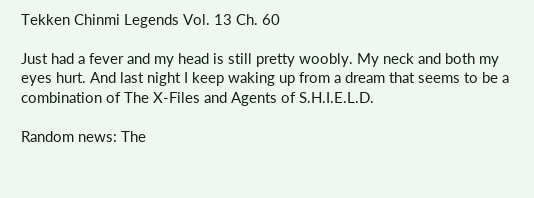Tekken Chinmi Legends Vol. 13 Ch. 60

Just had a fever and my head is still pretty woobly. My neck and both my eyes hurt. And last night I keep waking up from a dream that seems to be a combination of The X-Files and Agents of S.H.I.E.L.D.

Random news: The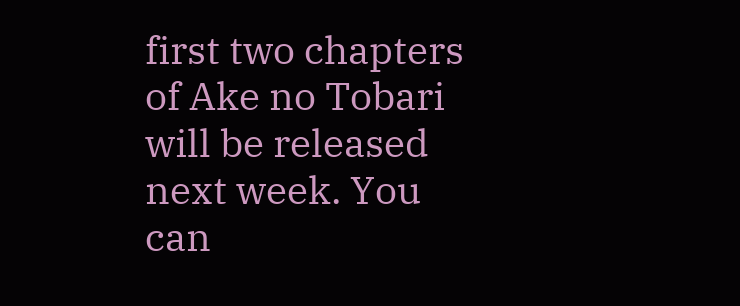first two chapters of Ake no Tobari will be released next week. You can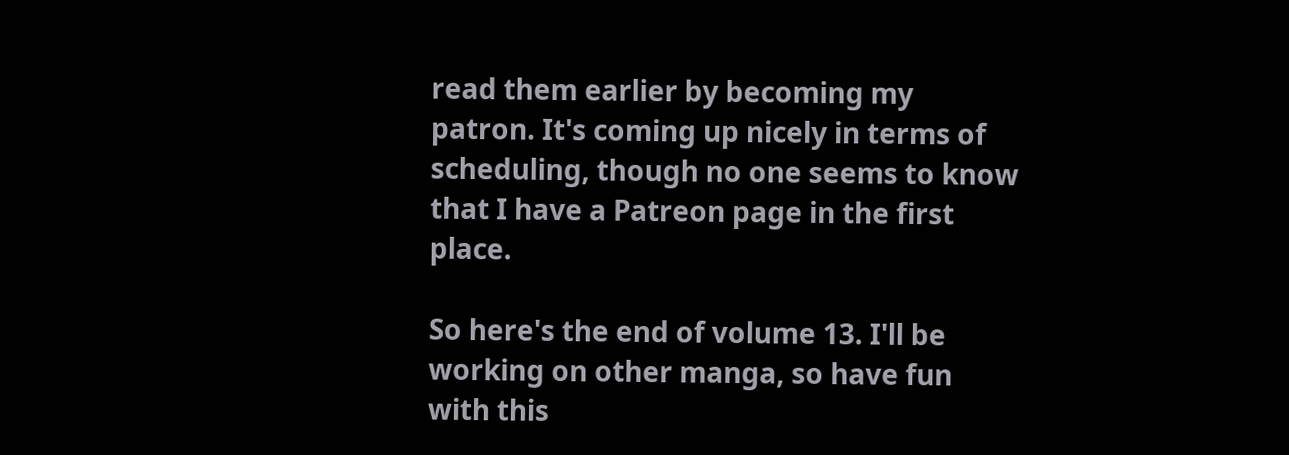read them earlier by becoming my patron. It's coming up nicely in terms of scheduling, though no one seems to know that I have a Patreon page in the first place.

So here's the end of volume 13. I'll be working on other manga, so have fun with this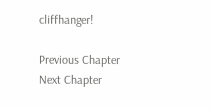cliffhanger!

Previous Chapter Next Chapter